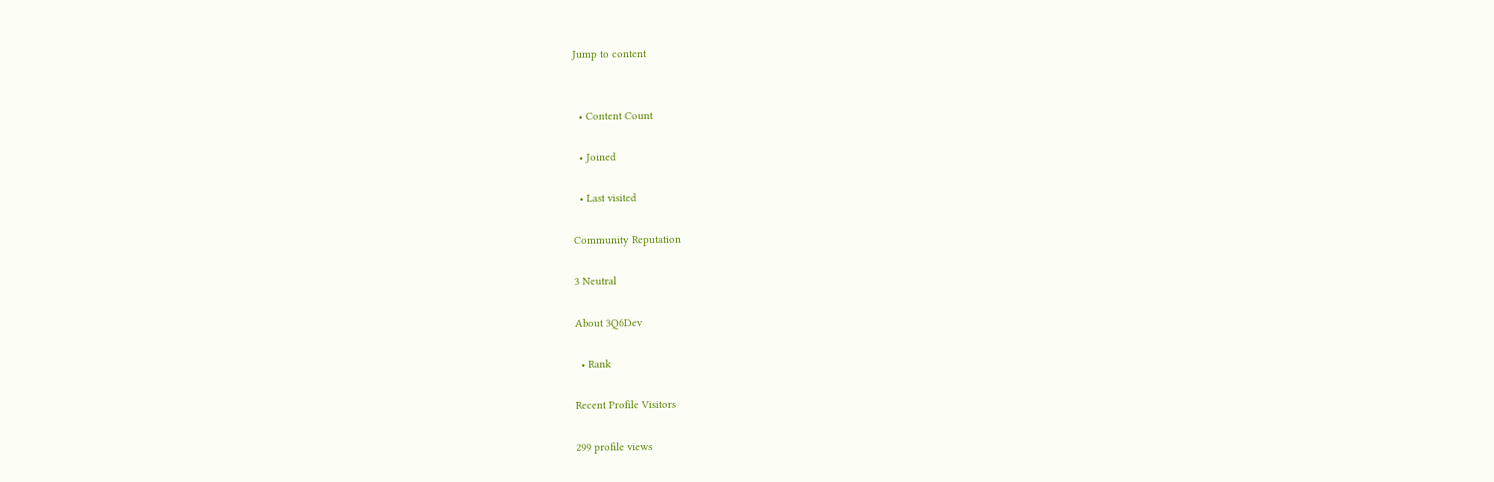Jump to content


  • Content Count

  • Joined

  • Last visited

Community Reputation

3 Neutral

About 3Q6Dev

  • Rank

Recent Profile Visitors

299 profile views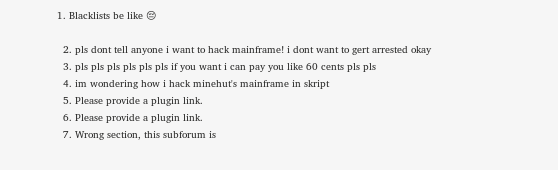1. Blacklists be like 😔

  2. pls dont tell anyone i want to hack mainframe! i dont want to gert arrested okay
  3. pls pls pls pls pls pls if you want i can pay you like 60 cents pls pls
  4. im wondering how i hack minehut's mainframe in skript
  5. Please provide a plugin link.
  6. Please provide a plugin link.
  7. Wrong section, this subforum is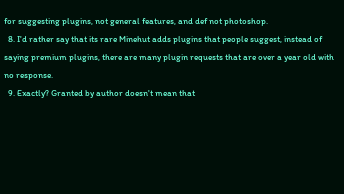for suggesting plugins, not general features, and def not photoshop.
  8. I'd rather say that its rare Minehut adds plugins that people suggest, instead of saying premium plugins, there are many plugin requests that are over a year old with no response.
  9. Exactly? Granted by author doesn't mean that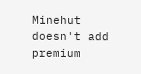Minehut doesn't add premium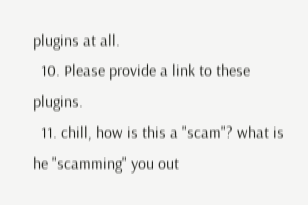plugins at all.
  10. Please provide a link to these plugins.
  11. chill, how is this a "scam"? what is he "scamming" you out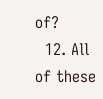of?
  12. All of these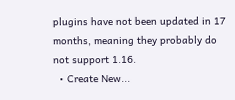plugins have not been updated in 17 months, meaning they probably do not support 1.16.
  • Create New...